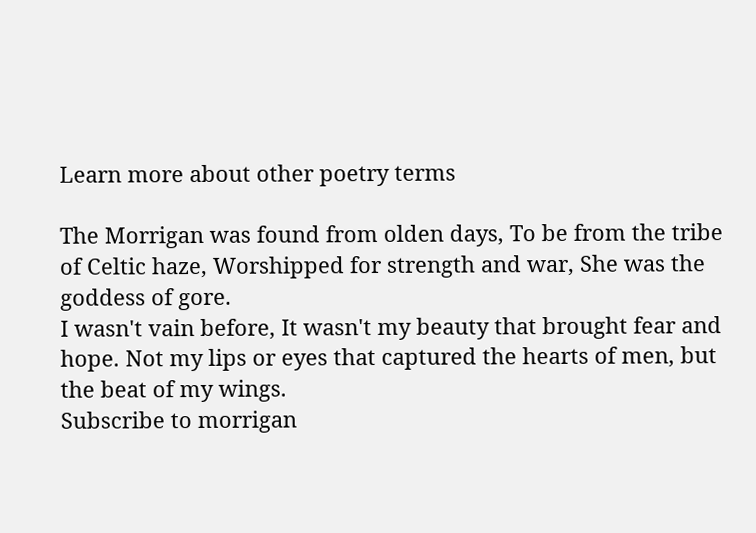Learn more about other poetry terms

The Morrigan was found from olden days, To be from the tribe of Celtic haze, Worshipped for strength and war, She was the goddess of gore.
I wasn't vain before, It wasn't my beauty that brought fear and hope. Not my lips or eyes that captured the hearts of men, but the beat of my wings.
Subscribe to morrigan